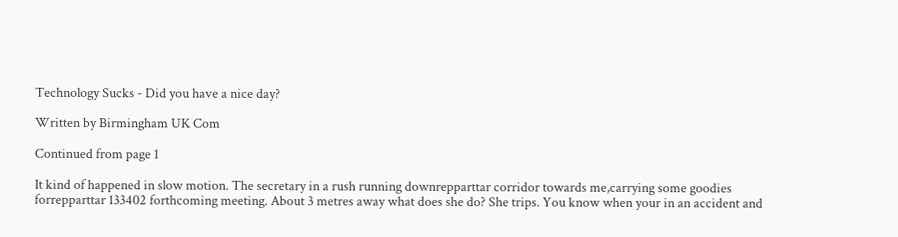Technology Sucks - Did you have a nice day?

Written by Birmingham UK Com

Continued from page 1

It kind of happened in slow motion. The secretary in a rush running downrepparttar corridor towards me,carrying some goodies forrepparttar 133402 forthcoming meeting. About 3 metres away what does she do? She trips. You know when your in an accident and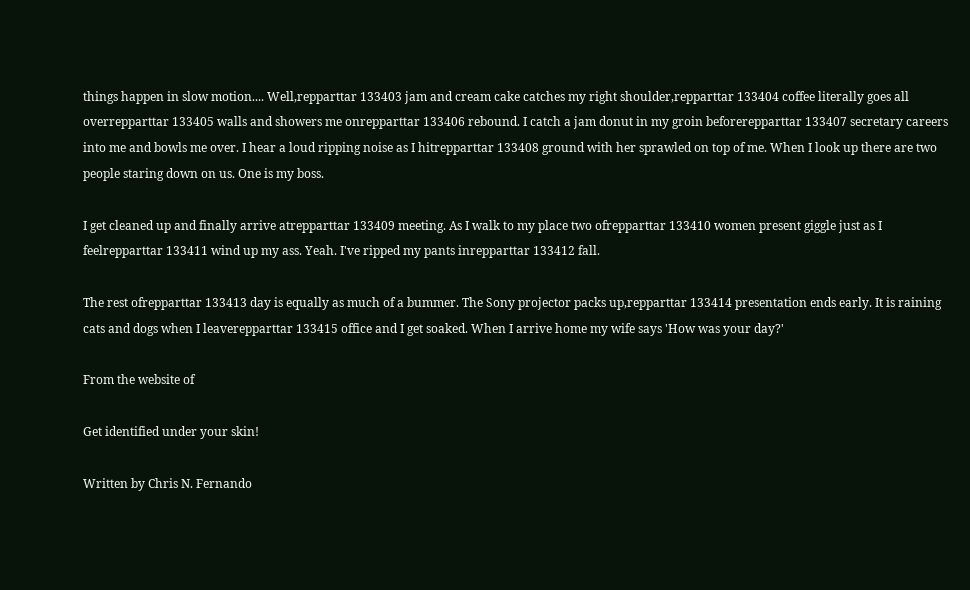things happen in slow motion.... Well,repparttar 133403 jam and cream cake catches my right shoulder,repparttar 133404 coffee literally goes all overrepparttar 133405 walls and showers me onrepparttar 133406 rebound. I catch a jam donut in my groin beforerepparttar 133407 secretary careers into me and bowls me over. I hear a loud ripping noise as I hitrepparttar 133408 ground with her sprawled on top of me. When I look up there are two people staring down on us. One is my boss.

I get cleaned up and finally arrive atrepparttar 133409 meeting. As I walk to my place two ofrepparttar 133410 women present giggle just as I feelrepparttar 133411 wind up my ass. Yeah. I've ripped my pants inrepparttar 133412 fall.

The rest ofrepparttar 133413 day is equally as much of a bummer. The Sony projector packs up,repparttar 133414 presentation ends early. It is raining cats and dogs when I leaverepparttar 133415 office and I get soaked. When I arrive home my wife says 'How was your day?'

From the website of

Get identified under your skin!

Written by Chris N. Fernando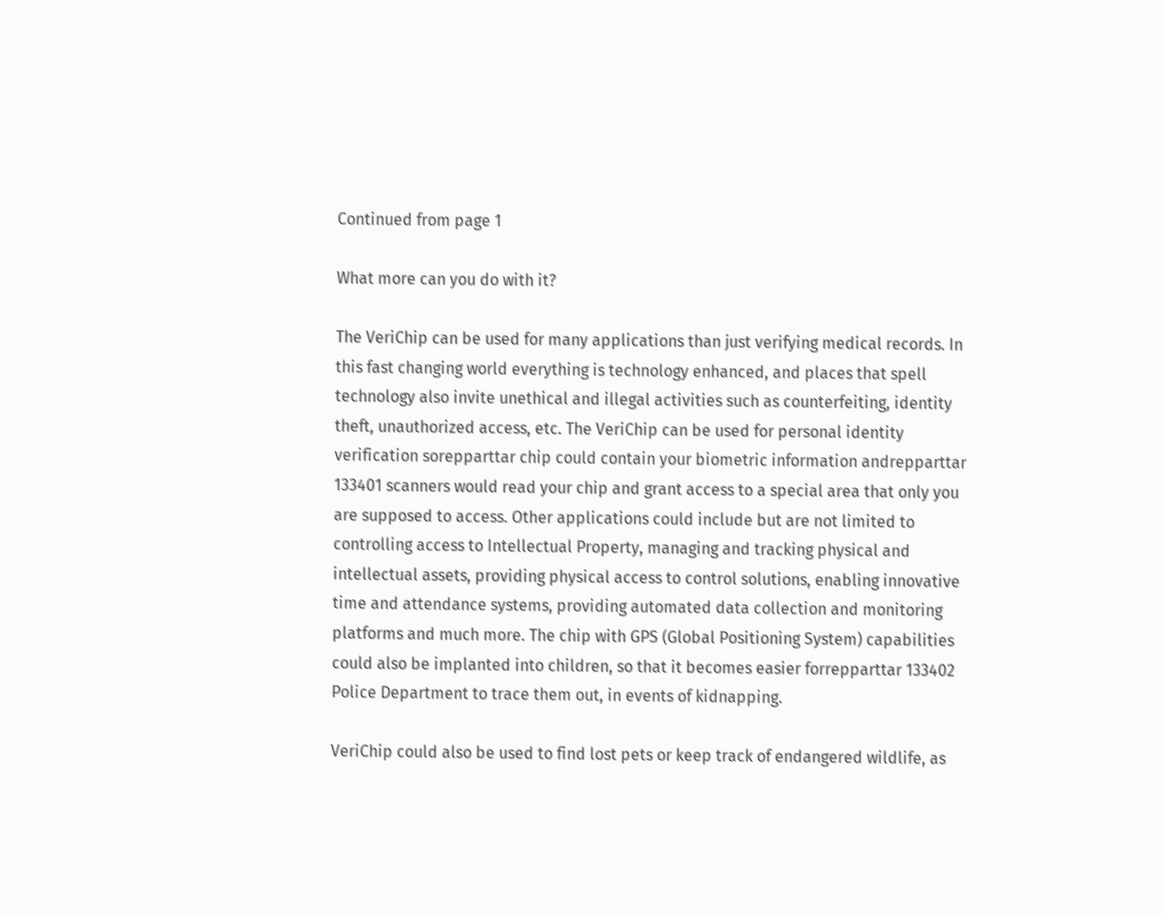Continued from page 1

What more can you do with it?

The VeriChip can be used for many applications than just verifying medical records. In this fast changing world everything is technology enhanced, and places that spell technology also invite unethical and illegal activities such as counterfeiting, identity theft, unauthorized access, etc. The VeriChip can be used for personal identity verification sorepparttar chip could contain your biometric information andrepparttar 133401 scanners would read your chip and grant access to a special area that only you are supposed to access. Other applications could include but are not limited to controlling access to Intellectual Property, managing and tracking physical and intellectual assets, providing physical access to control solutions, enabling innovative time and attendance systems, providing automated data collection and monitoring platforms and much more. The chip with GPS (Global Positioning System) capabilities could also be implanted into children, so that it becomes easier forrepparttar 133402 Police Department to trace them out, in events of kidnapping.

VeriChip could also be used to find lost pets or keep track of endangered wildlife, as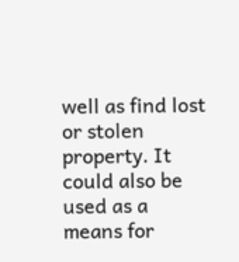well as find lost or stolen property. It could also be used as a means for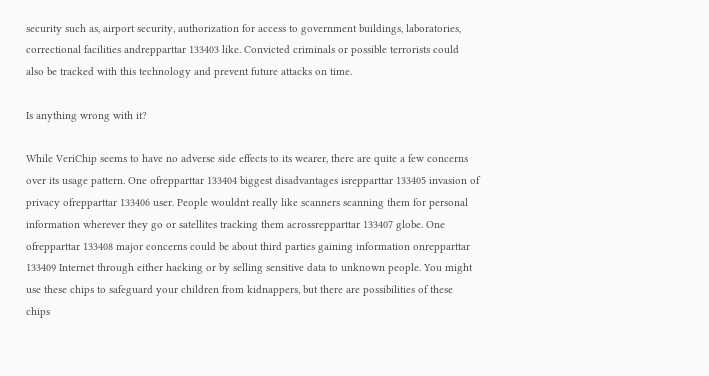security such as, airport security, authorization for access to government buildings, laboratories, correctional facilities andrepparttar 133403 like. Convicted criminals or possible terrorists could also be tracked with this technology and prevent future attacks on time.

Is anything wrong with it?

While VeriChip seems to have no adverse side effects to its wearer, there are quite a few concerns over its usage pattern. One ofrepparttar 133404 biggest disadvantages isrepparttar 133405 invasion of privacy ofrepparttar 133406 user. People wouldnt really like scanners scanning them for personal information wherever they go or satellites tracking them acrossrepparttar 133407 globe. One ofrepparttar 133408 major concerns could be about third parties gaining information onrepparttar 133409 Internet through either hacking or by selling sensitive data to unknown people. You might use these chips to safeguard your children from kidnappers, but there are possibilities of these chips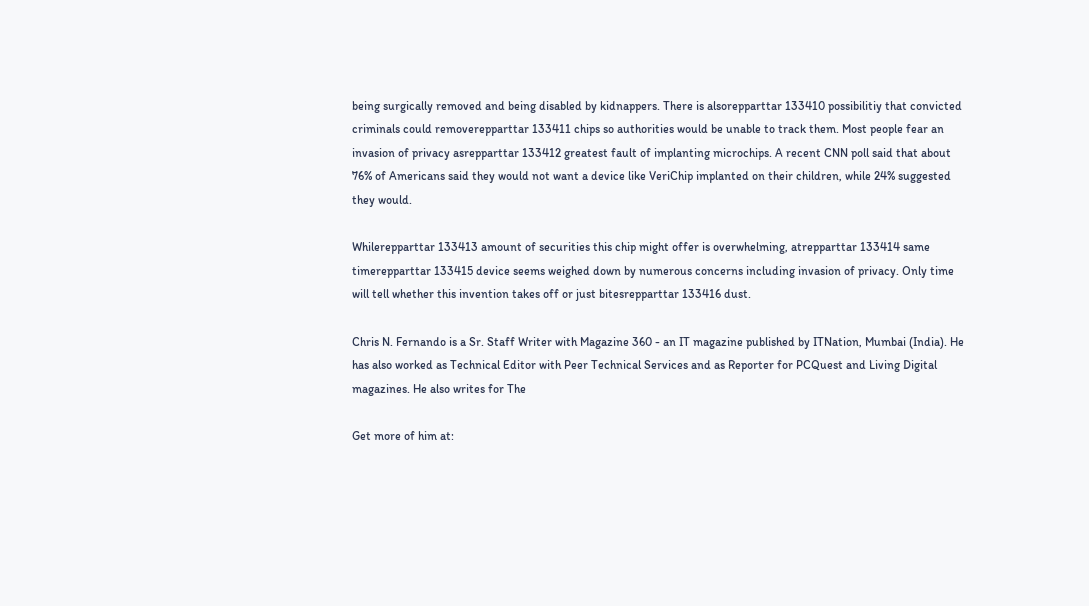being surgically removed and being disabled by kidnappers. There is alsorepparttar 133410 possibilitiy that convicted criminals could removerepparttar 133411 chips so authorities would be unable to track them. Most people fear an invasion of privacy asrepparttar 133412 greatest fault of implanting microchips. A recent CNN poll said that about 76% of Americans said they would not want a device like VeriChip implanted on their children, while 24% suggested they would.

Whilerepparttar 133413 amount of securities this chip might offer is overwhelming, atrepparttar 133414 same timerepparttar 133415 device seems weighed down by numerous concerns including invasion of privacy. Only time will tell whether this invention takes off or just bitesrepparttar 133416 dust.

Chris N. Fernando is a Sr. Staff Writer with Magazine 360 - an IT magazine published by ITNation, Mumbai (India). He has also worked as Technical Editor with Peer Technical Services and as Reporter for PCQuest and Living Digital magazines. He also writes for The

Get more of him at: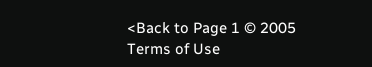<Back to Page 1 © 2005
Terms of Use